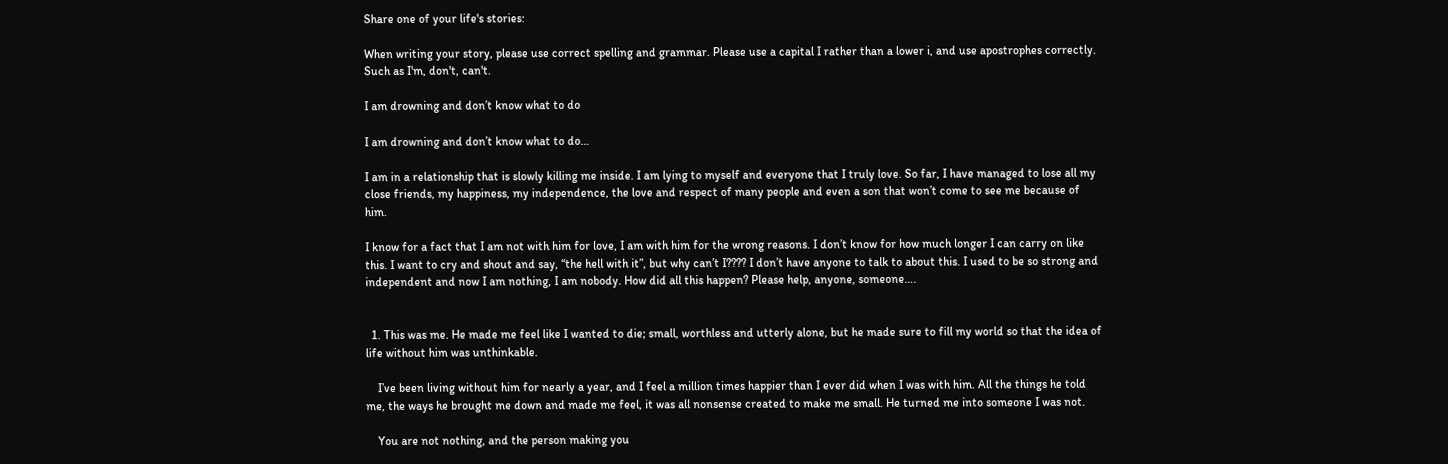Share one of your life's stories:

When writing your story, please use correct spelling and grammar. Please use a capital I rather than a lower i, and use apostrophes correctly. Such as I'm, don't, can't.

I am drowning and don’t know what to do

I am drowning and don’t know what to do…

I am in a relationship that is slowly killing me inside. I am lying to myself and everyone that I truly love. So far, I have managed to lose all my close friends, my happiness, my independence, the love and respect of many people and even a son that won’t come to see me because of him.

I know for a fact that I am not with him for love, I am with him for the wrong reasons. I don’t know for how much longer I can carry on like this. I want to cry and shout and say, “the hell with it”, but why can’t I???? I don’t have anyone to talk to about this. I used to be so strong and independent and now I am nothing, I am nobody. How did all this happen? Please help, anyone, someone….


  1. This was me. He made me feel like I wanted to die; small, worthless and utterly alone, but he made sure to fill my world so that the idea of life without him was unthinkable.

    I’ve been living without him for nearly a year, and I feel a million times happier than I ever did when I was with him. All the things he told me, the ways he brought me down and made me feel, it was all nonsense created to make me small. He turned me into someone I was not.

    You are not nothing, and the person making you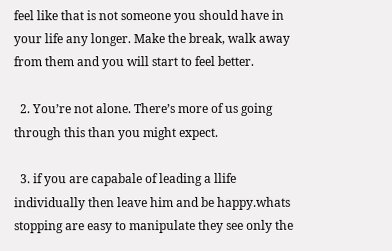feel like that is not someone you should have in your life any longer. Make the break, walk away from them and you will start to feel better.

  2. You’re not alone. There’s more of us going through this than you might expect.

  3. if you are capabale of leading a llife individually then leave him and be happy.whats stopping are easy to manipulate they see only the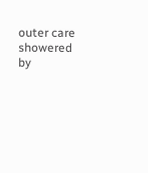outer care showered by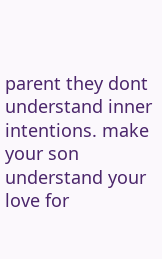parent they dont understand inner intentions. make your son understand your love for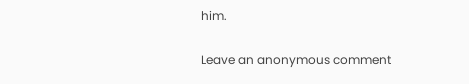him.

Leave an anonymous comment